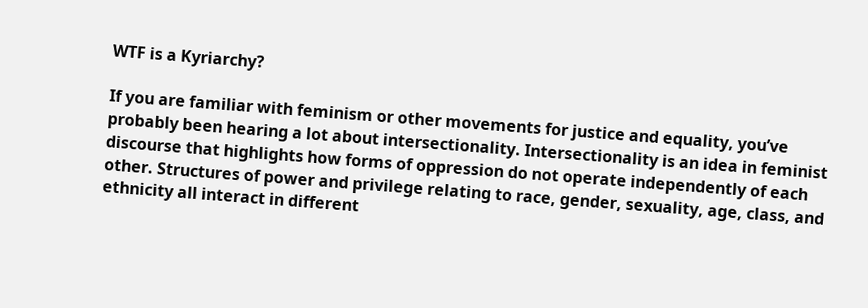WTF is a Kyriarchy?

If you are familiar with feminism or other movements for justice and equality, you’ve probably been hearing a lot about intersectionality. Intersectionality is an idea in feminist discourse that highlights how forms of oppression do not operate independently of each other. Structures of power and privilege relating to race, gender, sexuality, age, class, and ethnicity all interact in different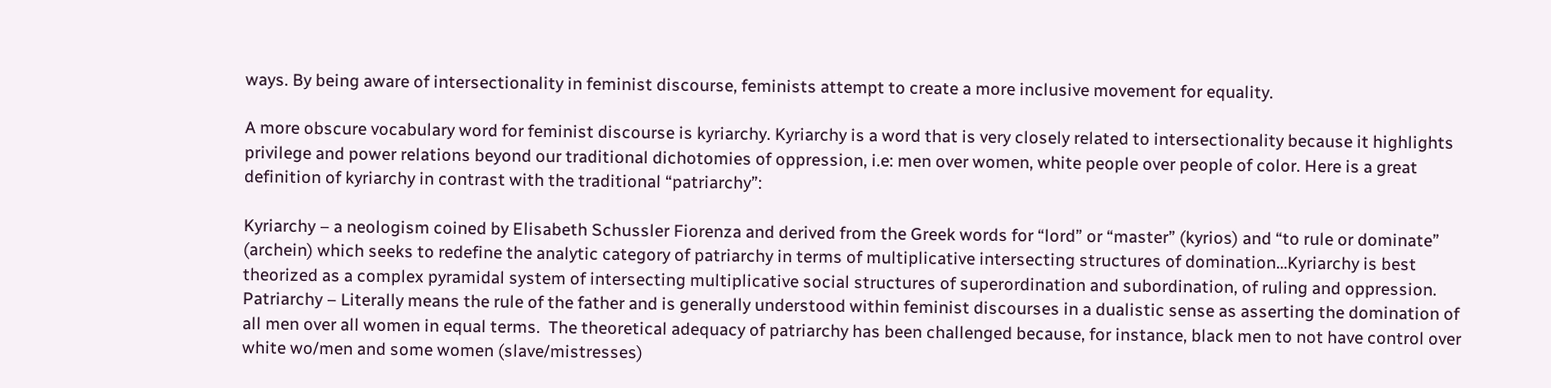ways. By being aware of intersectionality in feminist discourse, feminists attempt to create a more inclusive movement for equality.

A more obscure vocabulary word for feminist discourse is kyriarchy. Kyriarchy is a word that is very closely related to intersectionality because it highlights privilege and power relations beyond our traditional dichotomies of oppression, i.e: men over women, white people over people of color. Here is a great definition of kyriarchy in contrast with the traditional “patriarchy”:

Kyriarchy – a neologism coined by Elisabeth Schussler Fiorenza and derived from the Greek words for “lord” or “master” (kyrios) and “to rule or dominate” (archein) which seeks to redefine the analytic category of patriarchy in terms of multiplicative intersecting structures of domination…Kyriarchy is best theorized as a complex pyramidal system of intersecting multiplicative social structures of superordination and subordination, of ruling and oppression.
Patriarchy – Literally means the rule of the father and is generally understood within feminist discourses in a dualistic sense as asserting the domination of all men over all women in equal terms.  The theoretical adequacy of patriarchy has been challenged because, for instance, black men to not have control over white wo/men and some women (slave/mistresses)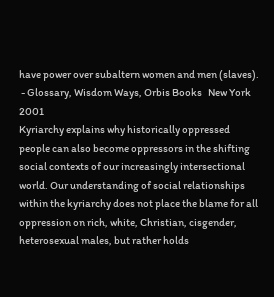have power over subaltern women and men (slaves).
 - Glossary, Wisdom Ways, Orbis Books   New York  2001
Kyriarchy explains why historically oppressed people can also become oppressors in the shifting social contexts of our increasingly intersectional world. Our understanding of social relationships within the kyriarchy does not place the blame for all oppression on rich, white, Christian, cisgender, heterosexual males, but rather holds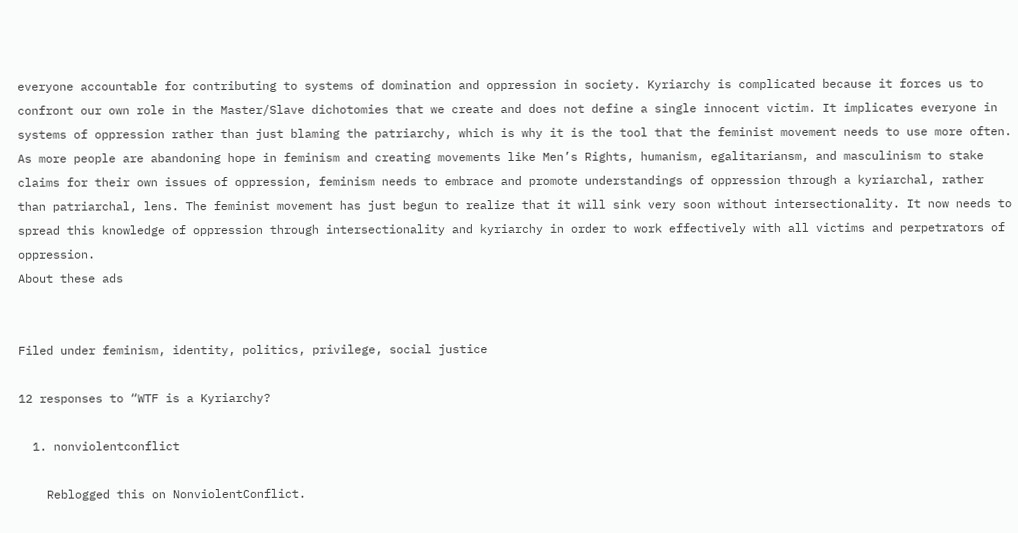everyone accountable for contributing to systems of domination and oppression in society. Kyriarchy is complicated because it forces us to confront our own role in the Master/Slave dichotomies that we create and does not define a single innocent victim. It implicates everyone in systems of oppression rather than just blaming the patriarchy, which is why it is the tool that the feminist movement needs to use more often.
As more people are abandoning hope in feminism and creating movements like Men’s Rights, humanism, egalitariansm, and masculinism to stake claims for their own issues of oppression, feminism needs to embrace and promote understandings of oppression through a kyriarchal, rather than patriarchal, lens. The feminist movement has just begun to realize that it will sink very soon without intersectionality. It now needs to spread this knowledge of oppression through intersectionality and kyriarchy in order to work effectively with all victims and perpetrators of oppression.
About these ads


Filed under feminism, identity, politics, privilege, social justice

12 responses to “WTF is a Kyriarchy?

  1. nonviolentconflict

    Reblogged this on NonviolentConflict.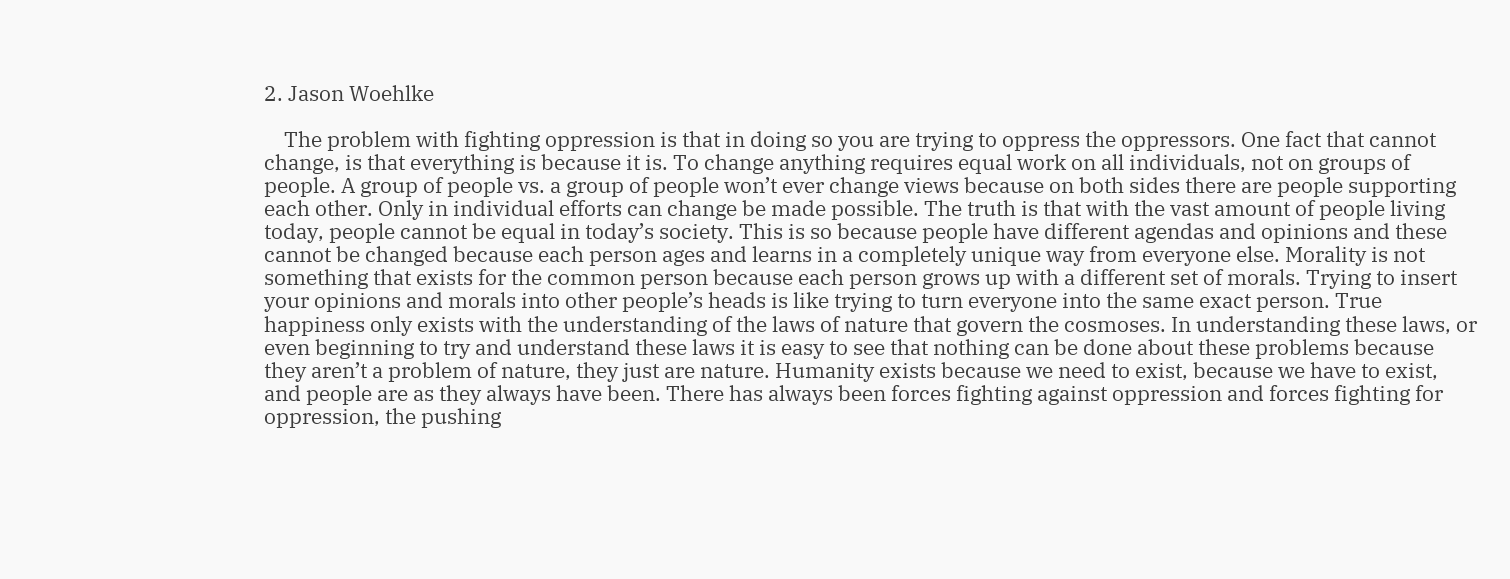2. Jason Woehlke

    The problem with fighting oppression is that in doing so you are trying to oppress the oppressors. One fact that cannot change, is that everything is because it is. To change anything requires equal work on all individuals, not on groups of people. A group of people vs. a group of people won’t ever change views because on both sides there are people supporting each other. Only in individual efforts can change be made possible. The truth is that with the vast amount of people living today, people cannot be equal in today’s society. This is so because people have different agendas and opinions and these cannot be changed because each person ages and learns in a completely unique way from everyone else. Morality is not something that exists for the common person because each person grows up with a different set of morals. Trying to insert your opinions and morals into other people’s heads is like trying to turn everyone into the same exact person. True happiness only exists with the understanding of the laws of nature that govern the cosmoses. In understanding these laws, or even beginning to try and understand these laws it is easy to see that nothing can be done about these problems because they aren’t a problem of nature, they just are nature. Humanity exists because we need to exist, because we have to exist, and people are as they always have been. There has always been forces fighting against oppression and forces fighting for oppression, the pushing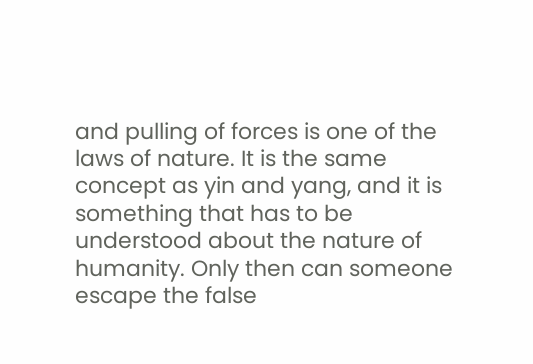and pulling of forces is one of the laws of nature. It is the same concept as yin and yang, and it is something that has to be understood about the nature of humanity. Only then can someone escape the false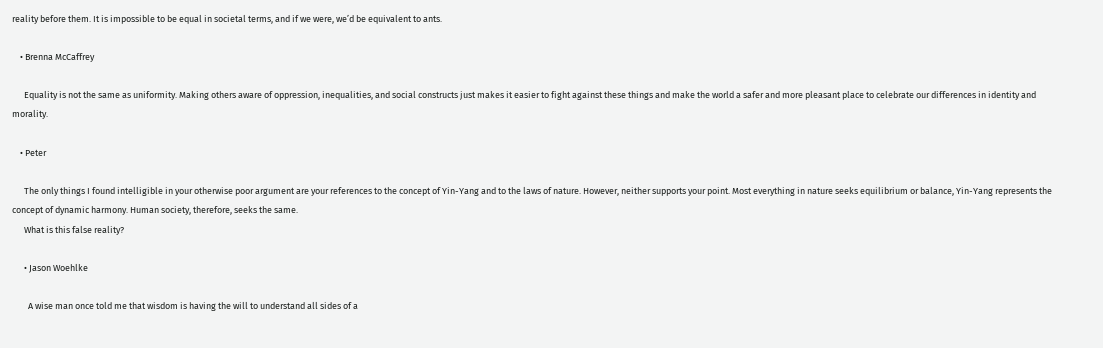reality before them. It is impossible to be equal in societal terms, and if we were, we’d be equivalent to ants.

    • Brenna McCaffrey

      Equality is not the same as uniformity. Making others aware of oppression, inequalities, and social constructs just makes it easier to fight against these things and make the world a safer and more pleasant place to celebrate our differences in identity and morality.

    • Peter

      The only things I found intelligible in your otherwise poor argument are your references to the concept of Yin-Yang and to the laws of nature. However, neither supports your point. Most everything in nature seeks equilibrium or balance, Yin-Yang represents the concept of dynamic harmony. Human society, therefore, seeks the same.
      What is this false reality?

      • Jason Woehlke

        A wise man once told me that wisdom is having the will to understand all sides of a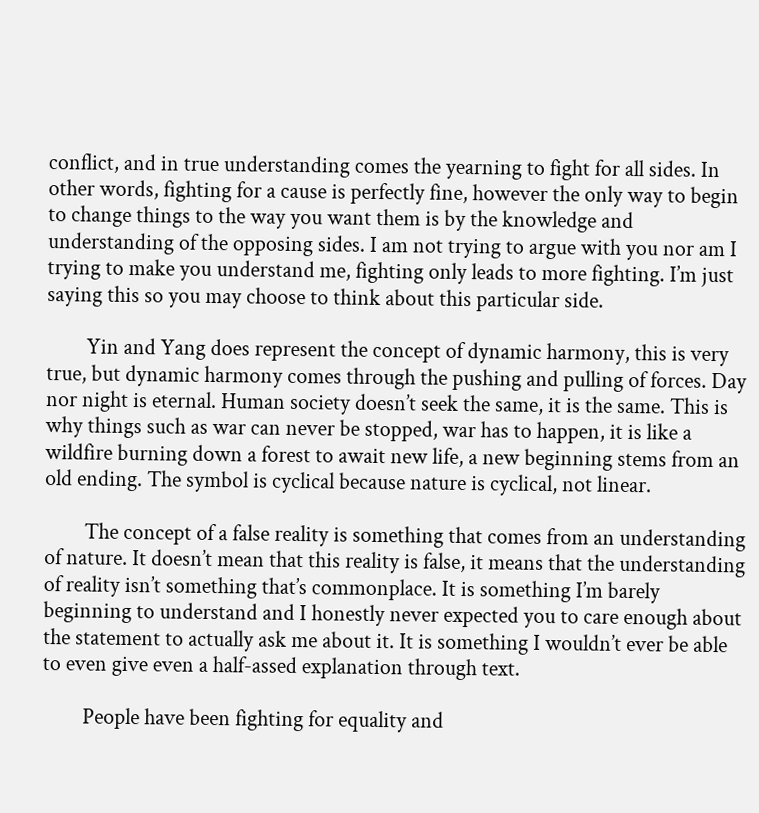conflict, and in true understanding comes the yearning to fight for all sides. In other words, fighting for a cause is perfectly fine, however the only way to begin to change things to the way you want them is by the knowledge and understanding of the opposing sides. I am not trying to argue with you nor am I trying to make you understand me, fighting only leads to more fighting. I’m just saying this so you may choose to think about this particular side.

        Yin and Yang does represent the concept of dynamic harmony, this is very true, but dynamic harmony comes through the pushing and pulling of forces. Day nor night is eternal. Human society doesn’t seek the same, it is the same. This is why things such as war can never be stopped, war has to happen, it is like a wildfire burning down a forest to await new life, a new beginning stems from an old ending. The symbol is cyclical because nature is cyclical, not linear.

        The concept of a false reality is something that comes from an understanding of nature. It doesn’t mean that this reality is false, it means that the understanding of reality isn’t something that’s commonplace. It is something I’m barely beginning to understand and I honestly never expected you to care enough about the statement to actually ask me about it. It is something I wouldn’t ever be able to even give even a half-assed explanation through text.

        People have been fighting for equality and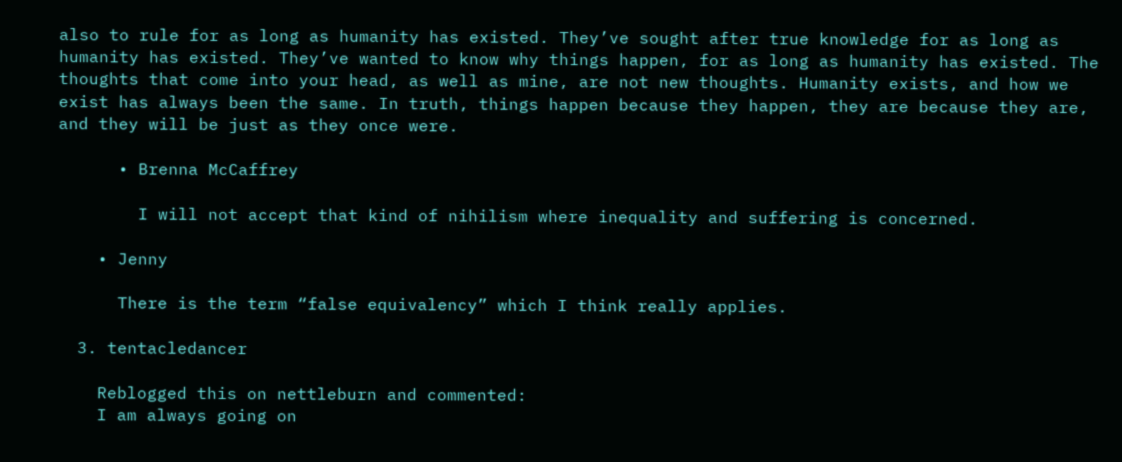also to rule for as long as humanity has existed. They’ve sought after true knowledge for as long as humanity has existed. They’ve wanted to know why things happen, for as long as humanity has existed. The thoughts that come into your head, as well as mine, are not new thoughts. Humanity exists, and how we exist has always been the same. In truth, things happen because they happen, they are because they are, and they will be just as they once were.

      • Brenna McCaffrey

        I will not accept that kind of nihilism where inequality and suffering is concerned.

    • Jenny

      There is the term “false equivalency” which I think really applies.

  3. tentacledancer

    Reblogged this on nettleburn and commented:
    I am always going on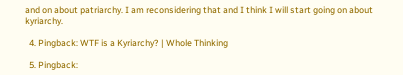and on about patriarchy. I am reconsidering that and I think I will start going on about kyriarchy.

  4. Pingback: WTF is a Kyriarchy? | Whole Thinking

  5. Pingback: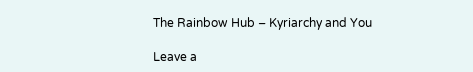The Rainbow Hub – Kyriarchy and You

Leave a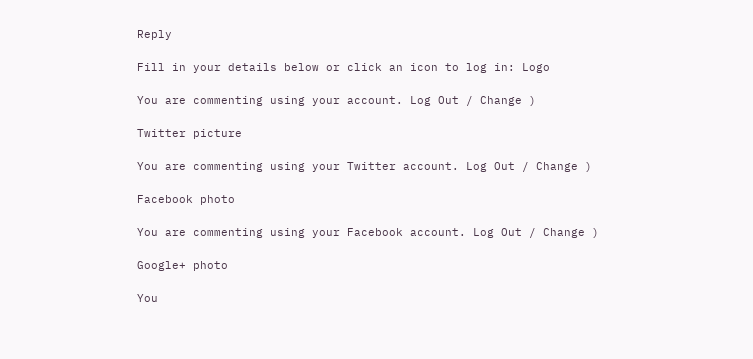Reply

Fill in your details below or click an icon to log in: Logo

You are commenting using your account. Log Out / Change )

Twitter picture

You are commenting using your Twitter account. Log Out / Change )

Facebook photo

You are commenting using your Facebook account. Log Out / Change )

Google+ photo

You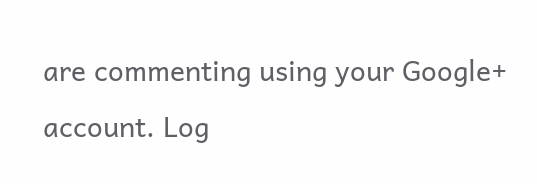are commenting using your Google+ account. Log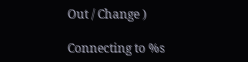Out / Change )

Connecting to %s